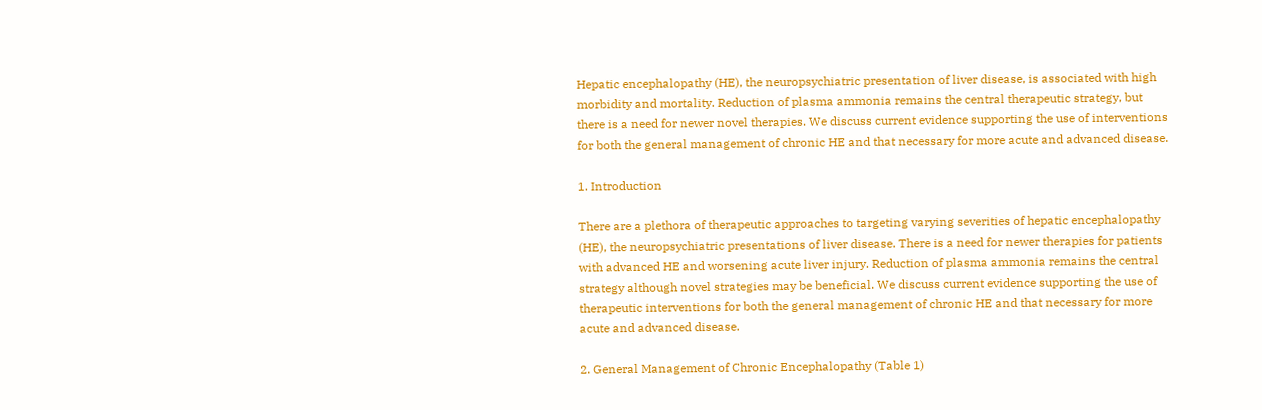Hepatic encephalopathy (HE), the neuropsychiatric presentation of liver disease, is associated with high morbidity and mortality. Reduction of plasma ammonia remains the central therapeutic strategy, but there is a need for newer novel therapies. We discuss current evidence supporting the use of interventions for both the general management of chronic HE and that necessary for more acute and advanced disease.

1. Introduction

There are a plethora of therapeutic approaches to targeting varying severities of hepatic encephalopathy (HE), the neuropsychiatric presentations of liver disease. There is a need for newer therapies for patients with advanced HE and worsening acute liver injury. Reduction of plasma ammonia remains the central strategy although novel strategies may be beneficial. We discuss current evidence supporting the use of therapeutic interventions for both the general management of chronic HE and that necessary for more acute and advanced disease.

2. General Management of Chronic Encephalopathy (Table 1)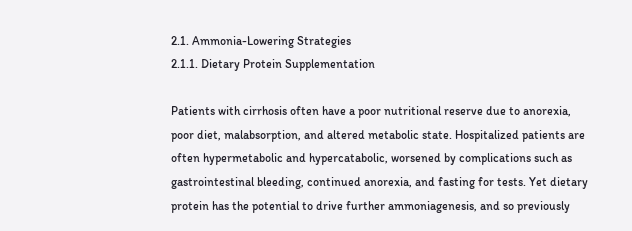2.1. Ammonia-Lowering Strategies
2.1.1. Dietary Protein Supplementation

Patients with cirrhosis often have a poor nutritional reserve due to anorexia, poor diet, malabsorption, and altered metabolic state. Hospitalized patients are often hypermetabolic and hypercatabolic, worsened by complications such as gastrointestinal bleeding, continued anorexia, and fasting for tests. Yet dietary protein has the potential to drive further ammoniagenesis, and so previously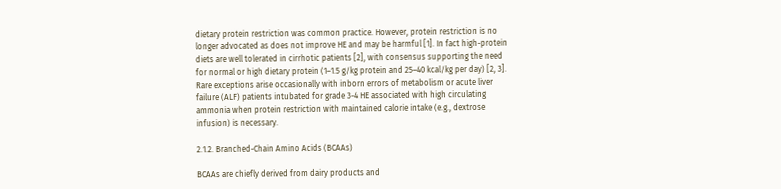dietary protein restriction was common practice. However, protein restriction is no longer advocated as does not improve HE and may be harmful [1]. In fact high-protein diets are well tolerated in cirrhotic patients [2], with consensus supporting the need for normal or high dietary protein (1–1.5 g/kg protein and 25–40 kcal/kg per day) [2, 3]. Rare exceptions arise occasionally with inborn errors of metabolism or acute liver failure (ALF) patients intubated for grade 3-4 HE associated with high circulating ammonia when protein restriction with maintained calorie intake (e.g., dextrose infusion) is necessary.

2.1.2. Branched-Chain Amino Acids (BCAAs)

BCAAs are chiefly derived from dairy products and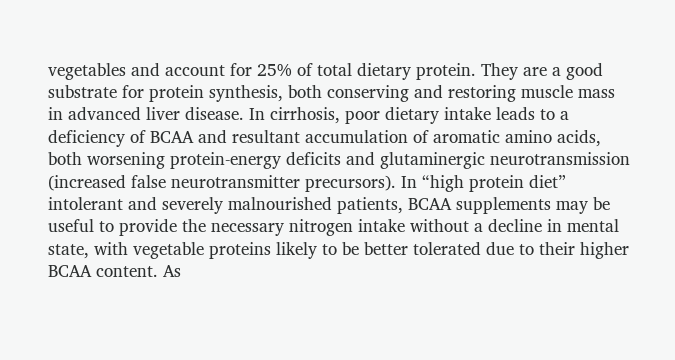vegetables and account for 25% of total dietary protein. They are a good substrate for protein synthesis, both conserving and restoring muscle mass in advanced liver disease. In cirrhosis, poor dietary intake leads to a deficiency of BCAA and resultant accumulation of aromatic amino acids, both worsening protein-energy deficits and glutaminergic neurotransmission (increased false neurotransmitter precursors). In “high protein diet” intolerant and severely malnourished patients, BCAA supplements may be useful to provide the necessary nitrogen intake without a decline in mental state, with vegetable proteins likely to be better tolerated due to their higher BCAA content. As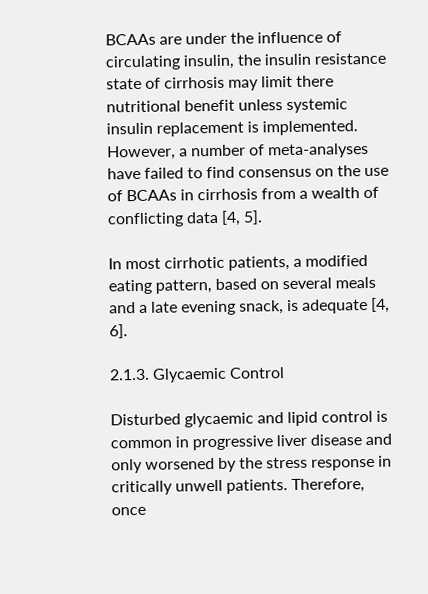BCAAs are under the influence of circulating insulin, the insulin resistance state of cirrhosis may limit there nutritional benefit unless systemic insulin replacement is implemented. However, a number of meta-analyses have failed to find consensus on the use of BCAAs in cirrhosis from a wealth of conflicting data [4, 5].

In most cirrhotic patients, a modified eating pattern, based on several meals and a late evening snack, is adequate [4, 6].

2.1.3. Glycaemic Control

Disturbed glycaemic and lipid control is common in progressive liver disease and only worsened by the stress response in critically unwell patients. Therefore, once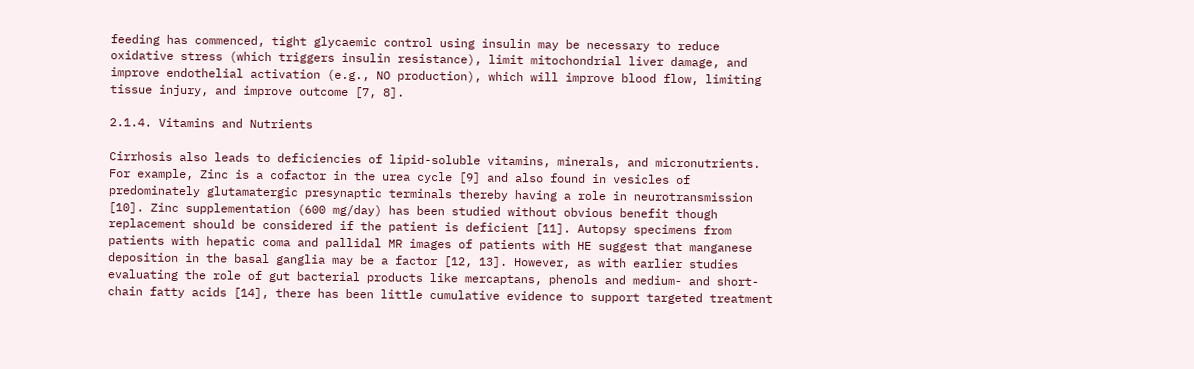feeding has commenced, tight glycaemic control using insulin may be necessary to reduce oxidative stress (which triggers insulin resistance), limit mitochondrial liver damage, and improve endothelial activation (e.g., NO production), which will improve blood flow, limiting tissue injury, and improve outcome [7, 8].

2.1.4. Vitamins and Nutrients

Cirrhosis also leads to deficiencies of lipid-soluble vitamins, minerals, and micronutrients. For example, Zinc is a cofactor in the urea cycle [9] and also found in vesicles of predominately glutamatergic presynaptic terminals thereby having a role in neurotransmission [10]. Zinc supplementation (600 mg/day) has been studied without obvious benefit though replacement should be considered if the patient is deficient [11]. Autopsy specimens from patients with hepatic coma and pallidal MR images of patients with HE suggest that manganese deposition in the basal ganglia may be a factor [12, 13]. However, as with earlier studies evaluating the role of gut bacterial products like mercaptans, phenols and medium- and short-chain fatty acids [14], there has been little cumulative evidence to support targeted treatment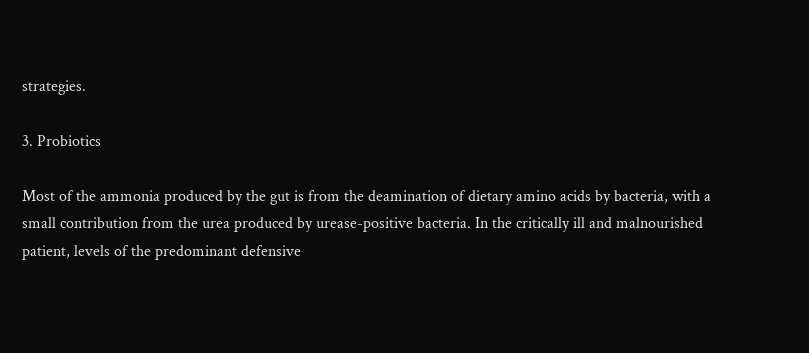strategies.

3. Probiotics

Most of the ammonia produced by the gut is from the deamination of dietary amino acids by bacteria, with a small contribution from the urea produced by urease-positive bacteria. In the critically ill and malnourished patient, levels of the predominant defensive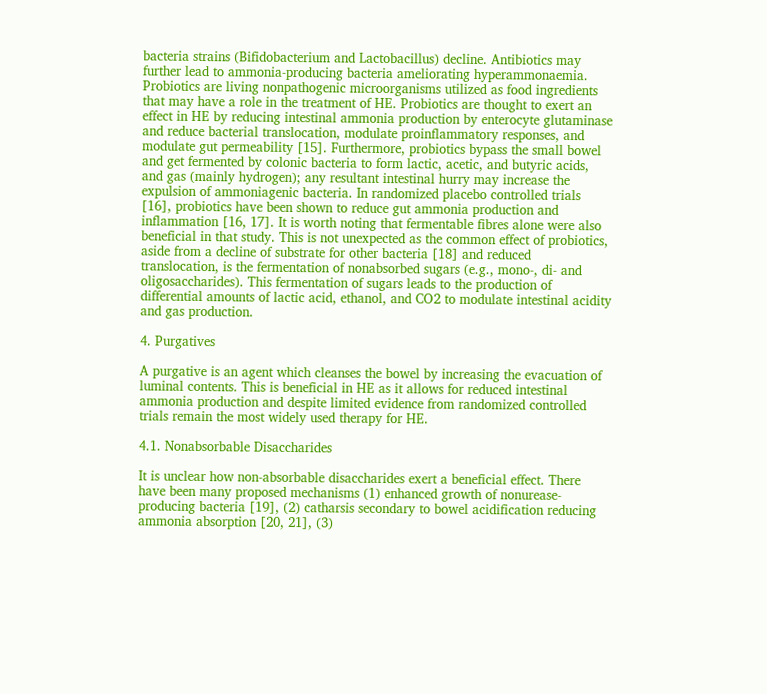bacteria strains (Bifidobacterium and Lactobacillus) decline. Antibiotics may further lead to ammonia-producing bacteria ameliorating hyperammonaemia. Probiotics are living nonpathogenic microorganisms utilized as food ingredients that may have a role in the treatment of HE. Probiotics are thought to exert an effect in HE by reducing intestinal ammonia production by enterocyte glutaminase and reduce bacterial translocation, modulate proinflammatory responses, and modulate gut permeability [15]. Furthermore, probiotics bypass the small bowel and get fermented by colonic bacteria to form lactic, acetic, and butyric acids, and gas (mainly hydrogen); any resultant intestinal hurry may increase the expulsion of ammoniagenic bacteria. In randomized placebo controlled trials [16], probiotics have been shown to reduce gut ammonia production and inflammation [16, 17]. It is worth noting that fermentable fibres alone were also beneficial in that study. This is not unexpected as the common effect of probiotics, aside from a decline of substrate for other bacteria [18] and reduced translocation, is the fermentation of nonabsorbed sugars (e.g., mono-, di- and oligosaccharides). This fermentation of sugars leads to the production of differential amounts of lactic acid, ethanol, and CO2 to modulate intestinal acidity and gas production.

4. Purgatives

A purgative is an agent which cleanses the bowel by increasing the evacuation of luminal contents. This is beneficial in HE as it allows for reduced intestinal ammonia production and despite limited evidence from randomized controlled trials remain the most widely used therapy for HE.

4.1. Nonabsorbable Disaccharides

It is unclear how non-absorbable disaccharides exert a beneficial effect. There have been many proposed mechanisms (1) enhanced growth of nonurease-producing bacteria [19], (2) catharsis secondary to bowel acidification reducing ammonia absorption [20, 21], (3)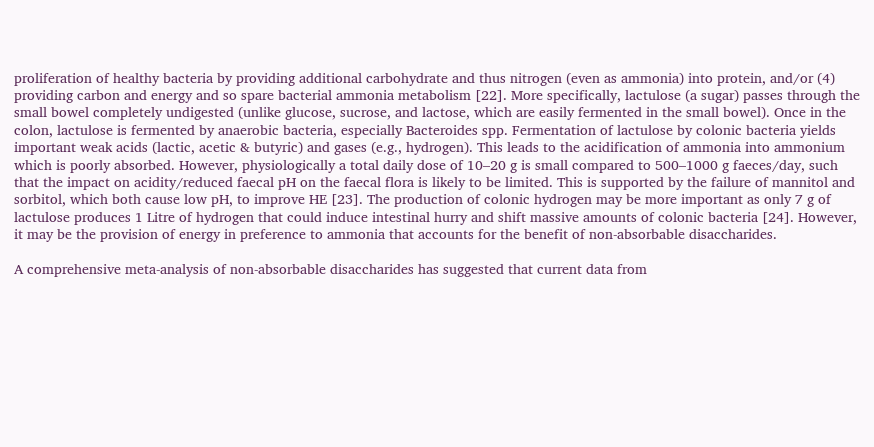proliferation of healthy bacteria by providing additional carbohydrate and thus nitrogen (even as ammonia) into protein, and/or (4) providing carbon and energy and so spare bacterial ammonia metabolism [22]. More specifically, lactulose (a sugar) passes through the small bowel completely undigested (unlike glucose, sucrose, and lactose, which are easily fermented in the small bowel). Once in the colon, lactulose is fermented by anaerobic bacteria, especially Bacteroides spp. Fermentation of lactulose by colonic bacteria yields important weak acids (lactic, acetic & butyric) and gases (e.g., hydrogen). This leads to the acidification of ammonia into ammonium which is poorly absorbed. However, physiologically a total daily dose of 10–20 g is small compared to 500–1000 g faeces/day, such that the impact on acidity/reduced faecal pH on the faecal flora is likely to be limited. This is supported by the failure of mannitol and sorbitol, which both cause low pH, to improve HE [23]. The production of colonic hydrogen may be more important as only 7 g of lactulose produces 1 Litre of hydrogen that could induce intestinal hurry and shift massive amounts of colonic bacteria [24]. However, it may be the provision of energy in preference to ammonia that accounts for the benefit of non-absorbable disaccharides.

A comprehensive meta-analysis of non-absorbable disaccharides has suggested that current data from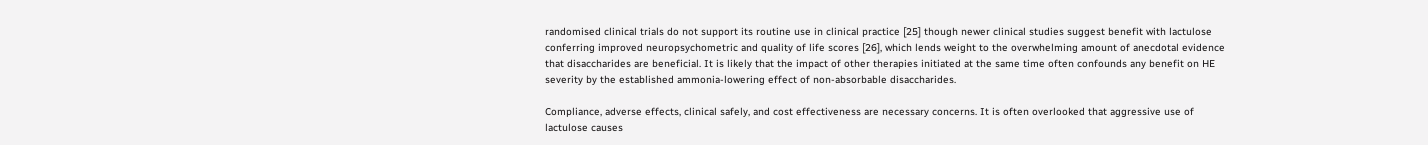randomised clinical trials do not support its routine use in clinical practice [25] though newer clinical studies suggest benefit with lactulose conferring improved neuropsychometric and quality of life scores [26], which lends weight to the overwhelming amount of anecdotal evidence that disaccharides are beneficial. It is likely that the impact of other therapies initiated at the same time often confounds any benefit on HE severity by the established ammonia-lowering effect of non-absorbable disaccharides.

Compliance, adverse effects, clinical safely, and cost effectiveness are necessary concerns. It is often overlooked that aggressive use of lactulose causes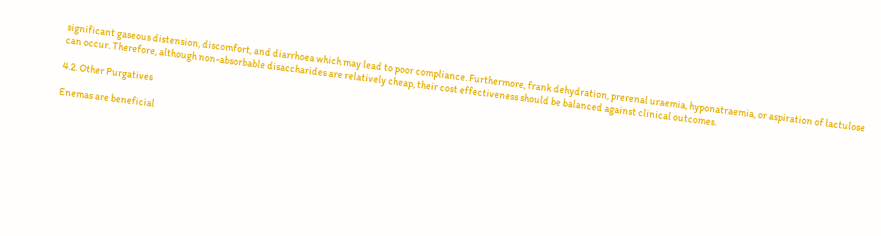significant gaseous distension, discomfort, and diarrhoea which may lead to poor compliance. Furthermore, frank dehydration, prerenal uraemia, hyponatraemia, or aspiration of lactulose can occur. Therefore, although non-absorbable disaccharides are relatively cheap, their cost effectiveness should be balanced against clinical outcomes.

4.2. Other Purgatives

Enemas are beneficial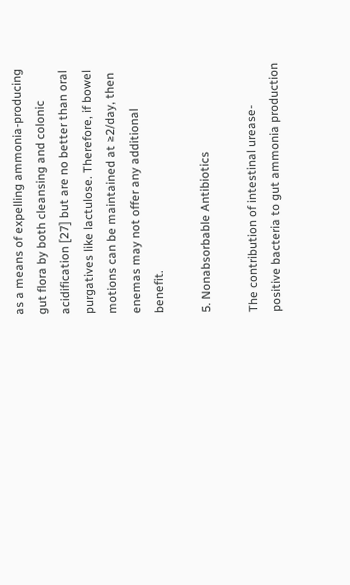as a means of expelling ammonia-producing gut flora by both cleansing and colonic acidification [27] but are no better than oral purgatives like lactulose. Therefore, if bowel motions can be maintained at ≥2/day, then enemas may not offer any additional benefit.

5. Nonabsorbable Antibiotics

The contribution of intestinal urease-positive bacteria to gut ammonia production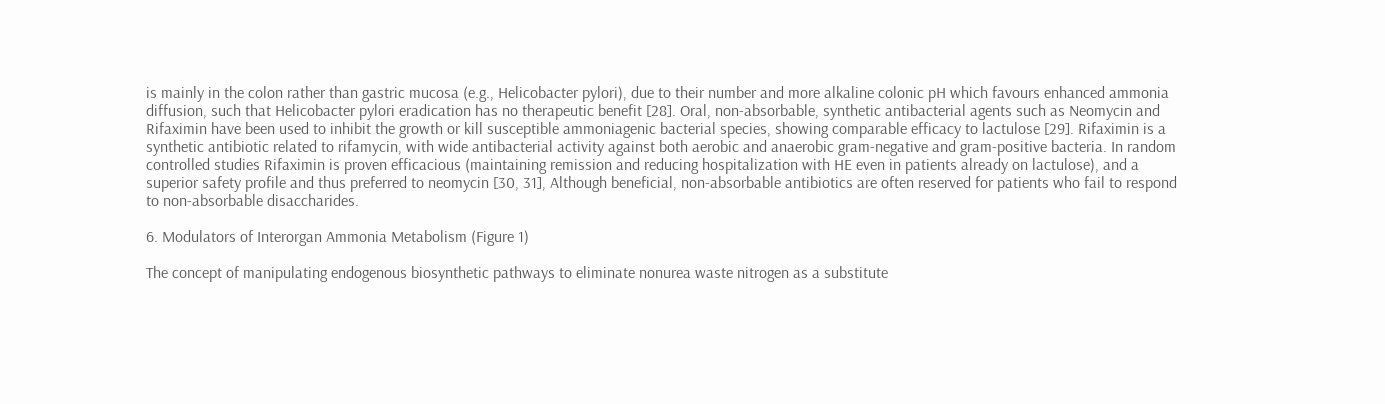is mainly in the colon rather than gastric mucosa (e.g., Helicobacter pylori), due to their number and more alkaline colonic pH which favours enhanced ammonia diffusion, such that Helicobacter pylori eradication has no therapeutic benefit [28]. Oral, non-absorbable, synthetic antibacterial agents such as Neomycin and Rifaximin have been used to inhibit the growth or kill susceptible ammoniagenic bacterial species, showing comparable efficacy to lactulose [29]. Rifaximin is a synthetic antibiotic related to rifamycin, with wide antibacterial activity against both aerobic and anaerobic gram-negative and gram-positive bacteria. In random controlled studies Rifaximin is proven efficacious (maintaining remission and reducing hospitalization with HE even in patients already on lactulose), and a superior safety profile and thus preferred to neomycin [30, 31], Although beneficial, non-absorbable antibiotics are often reserved for patients who fail to respond to non-absorbable disaccharides.

6. Modulators of Interorgan Ammonia Metabolism (Figure 1)

The concept of manipulating endogenous biosynthetic pathways to eliminate nonurea waste nitrogen as a substitute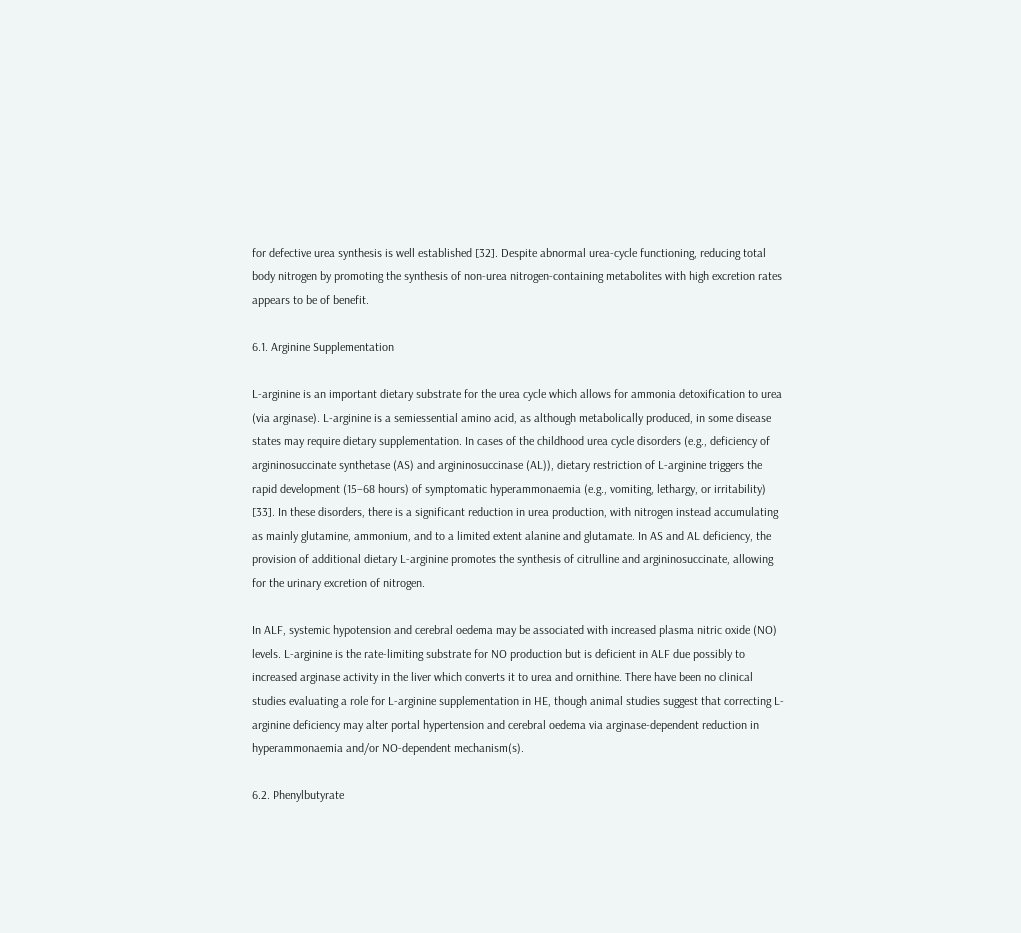for defective urea synthesis is well established [32]. Despite abnormal urea-cycle functioning, reducing total body nitrogen by promoting the synthesis of non-urea nitrogen-containing metabolites with high excretion rates appears to be of benefit.

6.1. Arginine Supplementation

L-arginine is an important dietary substrate for the urea cycle which allows for ammonia detoxification to urea (via arginase). L-arginine is a semiessential amino acid, as although metabolically produced, in some disease states may require dietary supplementation. In cases of the childhood urea cycle disorders (e.g., deficiency of argininosuccinate synthetase (AS) and argininosuccinase (AL)), dietary restriction of L-arginine triggers the rapid development (15–68 hours) of symptomatic hyperammonaemia (e.g., vomiting, lethargy, or irritability) [33]. In these disorders, there is a significant reduction in urea production, with nitrogen instead accumulating as mainly glutamine, ammonium, and to a limited extent alanine and glutamate. In AS and AL deficiency, the provision of additional dietary L-arginine promotes the synthesis of citrulline and argininosuccinate, allowing for the urinary excretion of nitrogen.

In ALF, systemic hypotension and cerebral oedema may be associated with increased plasma nitric oxide (NO) levels. L-arginine is the rate-limiting substrate for NO production but is deficient in ALF due possibly to increased arginase activity in the liver which converts it to urea and ornithine. There have been no clinical studies evaluating a role for L-arginine supplementation in HE, though animal studies suggest that correcting L-arginine deficiency may alter portal hypertension and cerebral oedema via arginase-dependent reduction in hyperammonaemia and/or NO-dependent mechanism(s).

6.2. Phenylbutyrate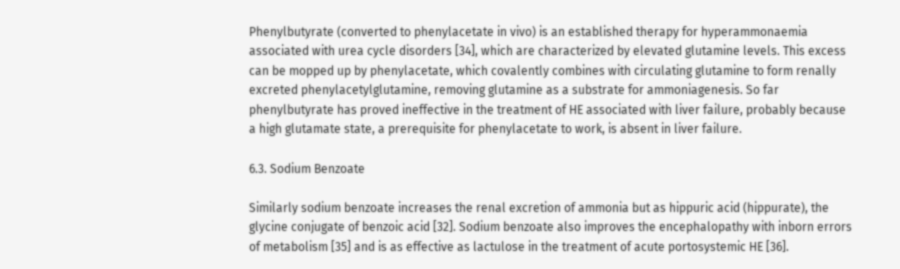Phenylbutyrate (converted to phenylacetate in vivo) is an established therapy for hyperammonaemia associated with urea cycle disorders [34], which are characterized by elevated glutamine levels. This excess can be mopped up by phenylacetate, which covalently combines with circulating glutamine to form renally excreted phenylacetylglutamine, removing glutamine as a substrate for ammoniagenesis. So far phenylbutyrate has proved ineffective in the treatment of HE associated with liver failure, probably because a high glutamate state, a prerequisite for phenylacetate to work, is absent in liver failure.

6.3. Sodium Benzoate

Similarly sodium benzoate increases the renal excretion of ammonia but as hippuric acid (hippurate), the glycine conjugate of benzoic acid [32]. Sodium benzoate also improves the encephalopathy with inborn errors of metabolism [35] and is as effective as lactulose in the treatment of acute portosystemic HE [36].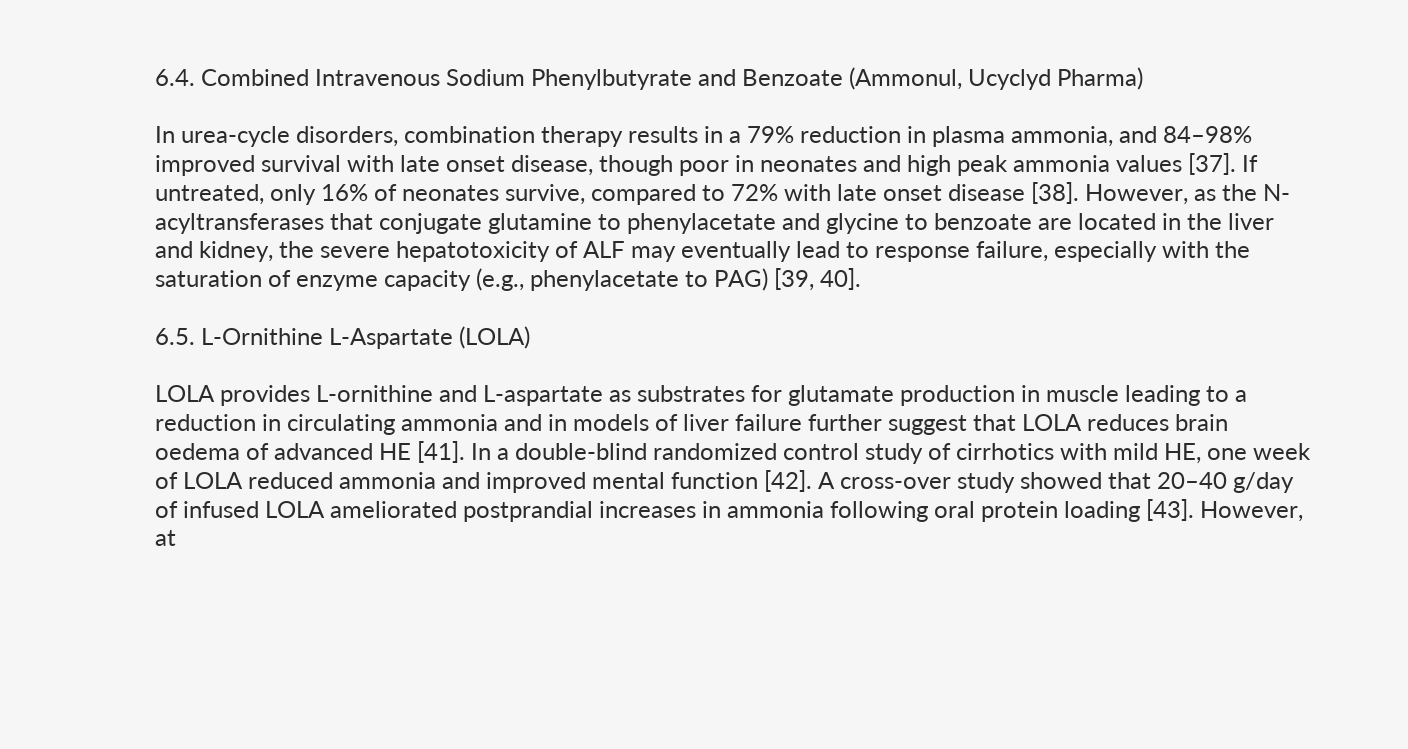6.4. Combined Intravenous Sodium Phenylbutyrate and Benzoate (Ammonul, Ucyclyd Pharma)

In urea-cycle disorders, combination therapy results in a 79% reduction in plasma ammonia, and 84–98% improved survival with late onset disease, though poor in neonates and high peak ammonia values [37]. If untreated, only 16% of neonates survive, compared to 72% with late onset disease [38]. However, as the N-acyltransferases that conjugate glutamine to phenylacetate and glycine to benzoate are located in the liver and kidney, the severe hepatotoxicity of ALF may eventually lead to response failure, especially with the saturation of enzyme capacity (e.g., phenylacetate to PAG) [39, 40].

6.5. L-Ornithine L-Aspartate (LOLA)

LOLA provides L-ornithine and L-aspartate as substrates for glutamate production in muscle leading to a reduction in circulating ammonia and in models of liver failure further suggest that LOLA reduces brain oedema of advanced HE [41]. In a double-blind randomized control study of cirrhotics with mild HE, one week of LOLA reduced ammonia and improved mental function [42]. A cross-over study showed that 20–40 g/day of infused LOLA ameliorated postprandial increases in ammonia following oral protein loading [43]. However, at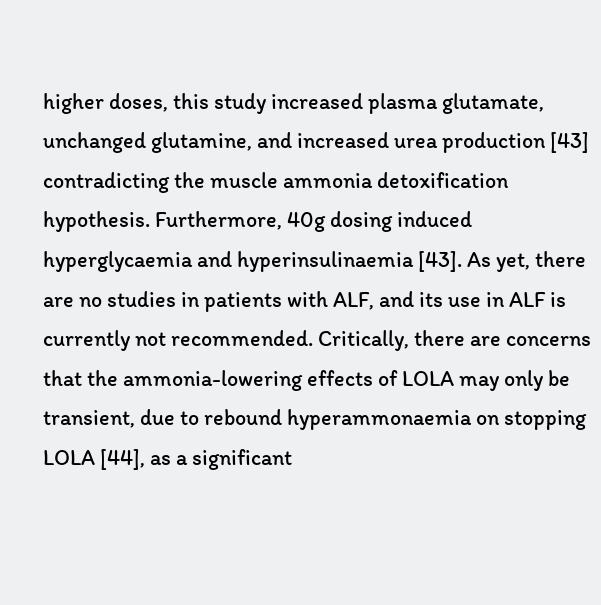higher doses, this study increased plasma glutamate, unchanged glutamine, and increased urea production [43] contradicting the muscle ammonia detoxification hypothesis. Furthermore, 40g dosing induced hyperglycaemia and hyperinsulinaemia [43]. As yet, there are no studies in patients with ALF, and its use in ALF is currently not recommended. Critically, there are concerns that the ammonia-lowering effects of LOLA may only be transient, due to rebound hyperammonaemia on stopping LOLA [44], as a significant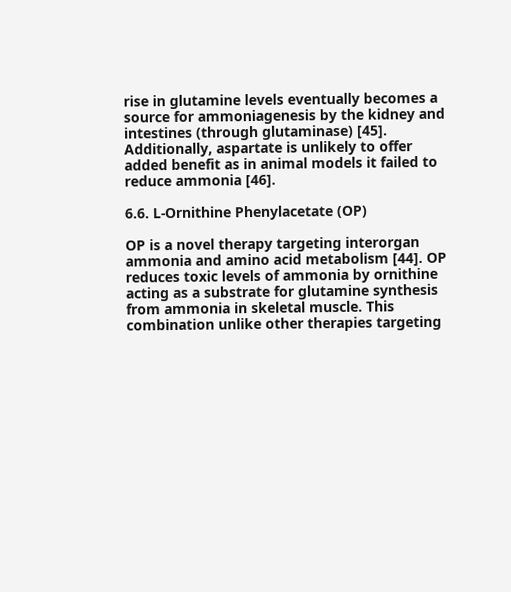rise in glutamine levels eventually becomes a source for ammoniagenesis by the kidney and intestines (through glutaminase) [45]. Additionally, aspartate is unlikely to offer added benefit as in animal models it failed to reduce ammonia [46].

6.6. L-Ornithine Phenylacetate (OP)

OP is a novel therapy targeting interorgan ammonia and amino acid metabolism [44]. OP reduces toxic levels of ammonia by ornithine acting as a substrate for glutamine synthesis from ammonia in skeletal muscle. This combination unlike other therapies targeting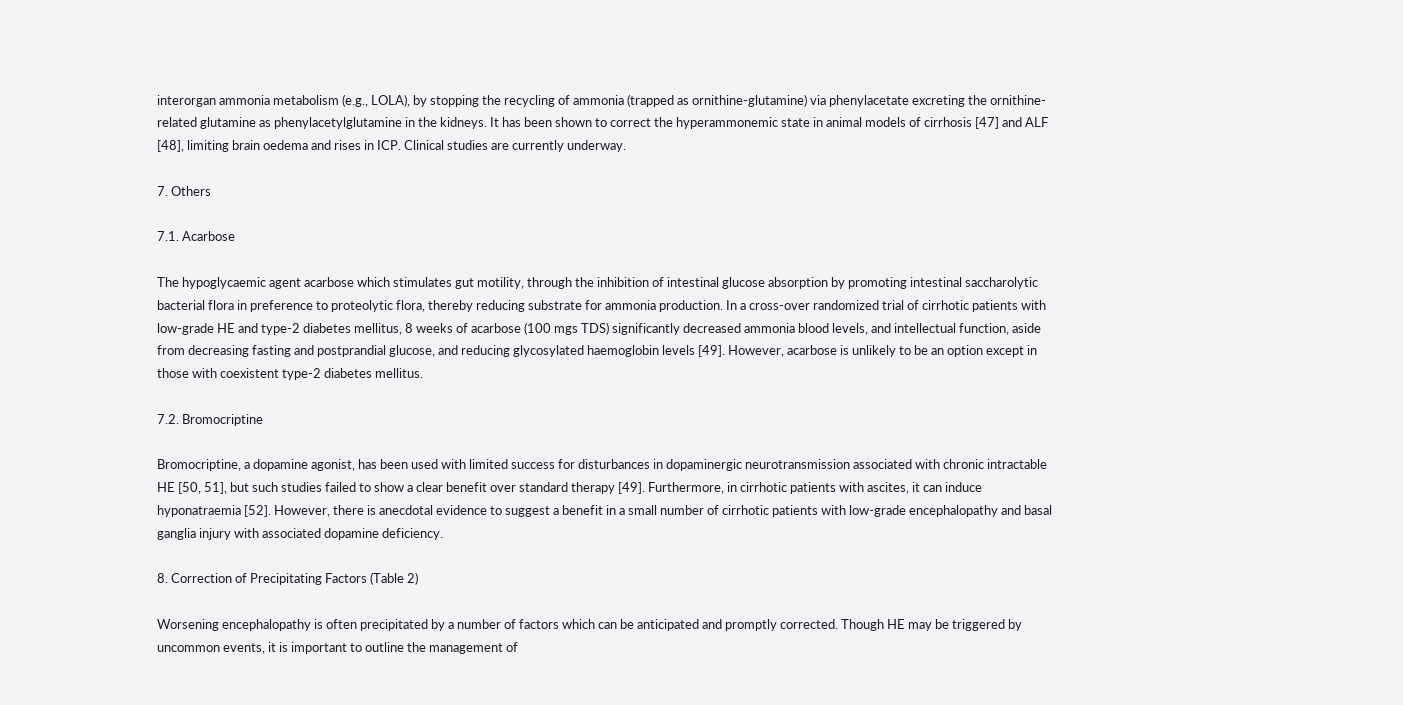interorgan ammonia metabolism (e.g., LOLA), by stopping the recycling of ammonia (trapped as ornithine-glutamine) via phenylacetate excreting the ornithine-related glutamine as phenylacetylglutamine in the kidneys. It has been shown to correct the hyperammonemic state in animal models of cirrhosis [47] and ALF [48], limiting brain oedema and rises in ICP. Clinical studies are currently underway.

7. Others

7.1. Acarbose

The hypoglycaemic agent acarbose which stimulates gut motility, through the inhibition of intestinal glucose absorption by promoting intestinal saccharolytic bacterial flora in preference to proteolytic flora, thereby reducing substrate for ammonia production. In a cross-over randomized trial of cirrhotic patients with low-grade HE and type-2 diabetes mellitus, 8 weeks of acarbose (100 mgs TDS) significantly decreased ammonia blood levels, and intellectual function, aside from decreasing fasting and postprandial glucose, and reducing glycosylated haemoglobin levels [49]. However, acarbose is unlikely to be an option except in those with coexistent type-2 diabetes mellitus.

7.2. Bromocriptine

Bromocriptine, a dopamine agonist, has been used with limited success for disturbances in dopaminergic neurotransmission associated with chronic intractable HE [50, 51], but such studies failed to show a clear benefit over standard therapy [49]. Furthermore, in cirrhotic patients with ascites, it can induce hyponatraemia [52]. However, there is anecdotal evidence to suggest a benefit in a small number of cirrhotic patients with low-grade encephalopathy and basal ganglia injury with associated dopamine deficiency.

8. Correction of Precipitating Factors (Table 2)

Worsening encephalopathy is often precipitated by a number of factors which can be anticipated and promptly corrected. Though HE may be triggered by uncommon events, it is important to outline the management of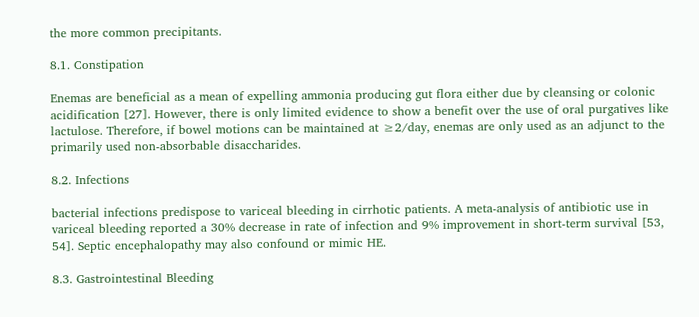the more common precipitants.

8.1. Constipation

Enemas are beneficial as a mean of expelling ammonia producing gut flora either due by cleansing or colonic acidification [27]. However, there is only limited evidence to show a benefit over the use of oral purgatives like lactulose. Therefore, if bowel motions can be maintained at ≥2/day, enemas are only used as an adjunct to the primarily used non-absorbable disaccharides.

8.2. Infections

bacterial infections predispose to variceal bleeding in cirrhotic patients. A meta-analysis of antibiotic use in variceal bleeding reported a 30% decrease in rate of infection and 9% improvement in short-term survival [53, 54]. Septic encephalopathy may also confound or mimic HE.

8.3. Gastrointestinal Bleeding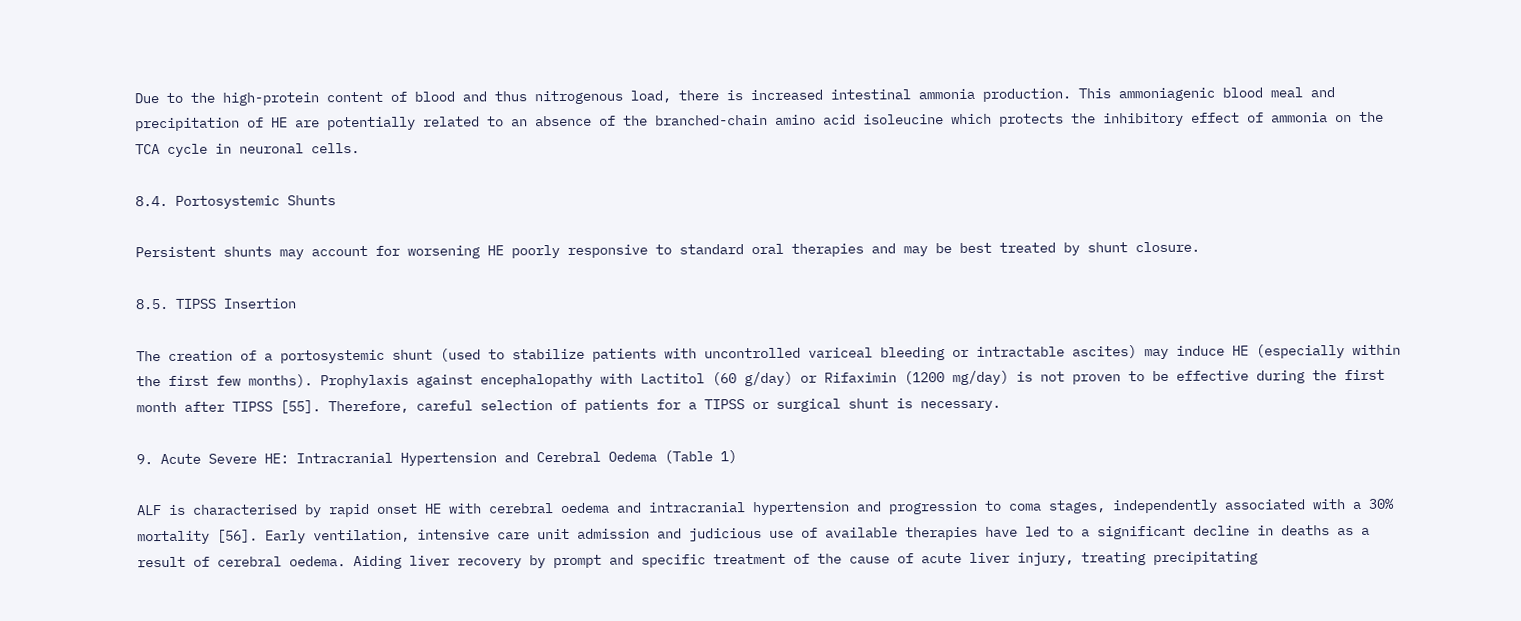Due to the high-protein content of blood and thus nitrogenous load, there is increased intestinal ammonia production. This ammoniagenic blood meal and precipitation of HE are potentially related to an absence of the branched-chain amino acid isoleucine which protects the inhibitory effect of ammonia on the TCA cycle in neuronal cells.

8.4. Portosystemic Shunts

Persistent shunts may account for worsening HE poorly responsive to standard oral therapies and may be best treated by shunt closure.

8.5. TIPSS Insertion

The creation of a portosystemic shunt (used to stabilize patients with uncontrolled variceal bleeding or intractable ascites) may induce HE (especially within the first few months). Prophylaxis against encephalopathy with Lactitol (60 g/day) or Rifaximin (1200 mg/day) is not proven to be effective during the first month after TIPSS [55]. Therefore, careful selection of patients for a TIPSS or surgical shunt is necessary.

9. Acute Severe HE: Intracranial Hypertension and Cerebral Oedema (Table 1)

ALF is characterised by rapid onset HE with cerebral oedema and intracranial hypertension and progression to coma stages, independently associated with a 30% mortality [56]. Early ventilation, intensive care unit admission and judicious use of available therapies have led to a significant decline in deaths as a result of cerebral oedema. Aiding liver recovery by prompt and specific treatment of the cause of acute liver injury, treating precipitating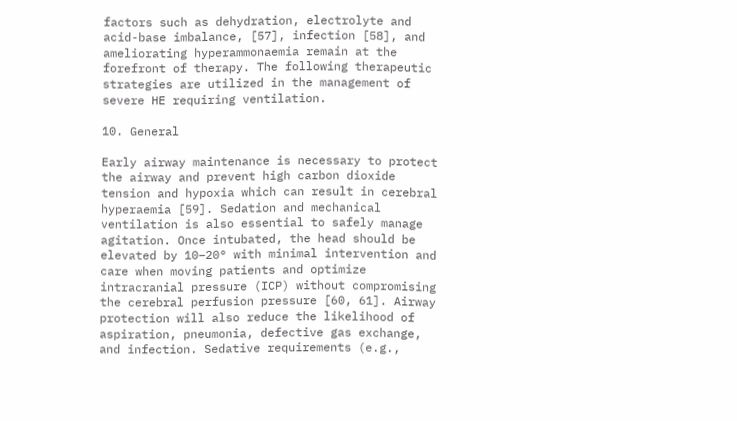factors such as dehydration, electrolyte and acid-base imbalance, [57], infection [58], and ameliorating hyperammonaemia remain at the forefront of therapy. The following therapeutic strategies are utilized in the management of severe HE requiring ventilation.

10. General

Early airway maintenance is necessary to protect the airway and prevent high carbon dioxide tension and hypoxia which can result in cerebral hyperaemia [59]. Sedation and mechanical ventilation is also essential to safely manage agitation. Once intubated, the head should be elevated by 10–20° with minimal intervention and care when moving patients and optimize intracranial pressure (ICP) without compromising the cerebral perfusion pressure [60, 61]. Airway protection will also reduce the likelihood of aspiration, pneumonia, defective gas exchange, and infection. Sedative requirements (e.g.,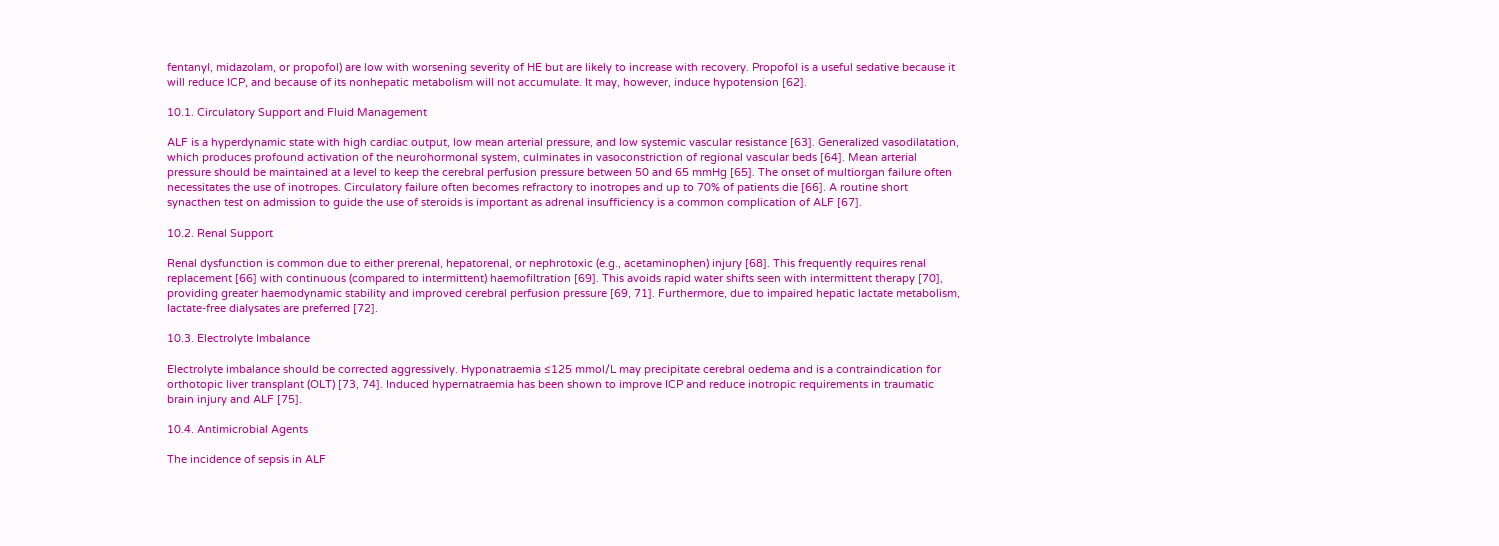fentanyl, midazolam, or propofol) are low with worsening severity of HE but are likely to increase with recovery. Propofol is a useful sedative because it will reduce ICP, and because of its nonhepatic metabolism will not accumulate. It may, however, induce hypotension [62].

10.1. Circulatory Support and Fluid Management

ALF is a hyperdynamic state with high cardiac output, low mean arterial pressure, and low systemic vascular resistance [63]. Generalized vasodilatation, which produces profound activation of the neurohormonal system, culminates in vasoconstriction of regional vascular beds [64]. Mean arterial pressure should be maintained at a level to keep the cerebral perfusion pressure between 50 and 65 mmHg [65]. The onset of multiorgan failure often necessitates the use of inotropes. Circulatory failure often becomes refractory to inotropes and up to 70% of patients die [66]. A routine short synacthen test on admission to guide the use of steroids is important as adrenal insufficiency is a common complication of ALF [67].

10.2. Renal Support

Renal dysfunction is common due to either prerenal, hepatorenal, or nephrotoxic (e.g., acetaminophen) injury [68]. This frequently requires renal replacement [66] with continuous (compared to intermittent) haemofiltration [69]. This avoids rapid water shifts seen with intermittent therapy [70], providing greater haemodynamic stability and improved cerebral perfusion pressure [69, 71]. Furthermore, due to impaired hepatic lactate metabolism, lactate-free dialysates are preferred [72].

10.3. Electrolyte Imbalance

Electrolyte imbalance should be corrected aggressively. Hyponatraemia ≤125 mmol/L may precipitate cerebral oedema and is a contraindication for orthotopic liver transplant (OLT) [73, 74]. Induced hypernatraemia has been shown to improve ICP and reduce inotropic requirements in traumatic brain injury and ALF [75].

10.4. Antimicrobial Agents

The incidence of sepsis in ALF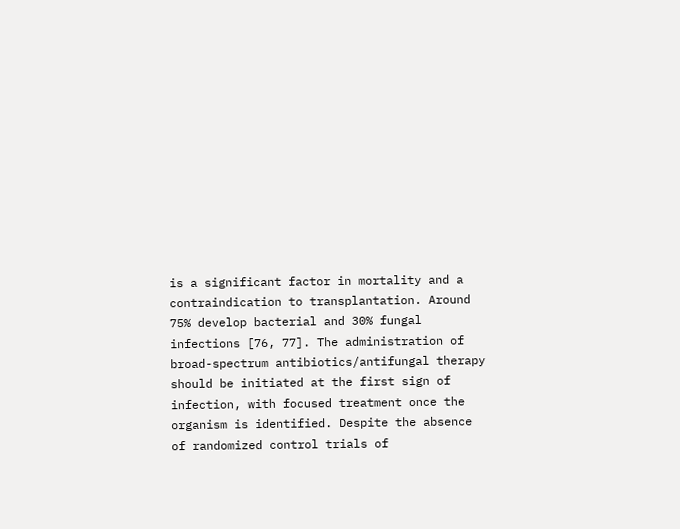is a significant factor in mortality and a contraindication to transplantation. Around 75% develop bacterial and 30% fungal infections [76, 77]. The administration of broad-spectrum antibiotics/antifungal therapy should be initiated at the first sign of infection, with focused treatment once the organism is identified. Despite the absence of randomized control trials of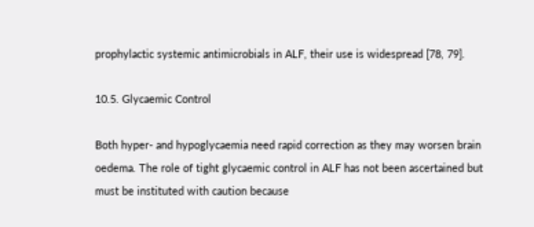prophylactic systemic antimicrobials in ALF, their use is widespread [78, 79].

10.5. Glycaemic Control

Both hyper- and hypoglycaemia need rapid correction as they may worsen brain oedema. The role of tight glycaemic control in ALF has not been ascertained but must be instituted with caution because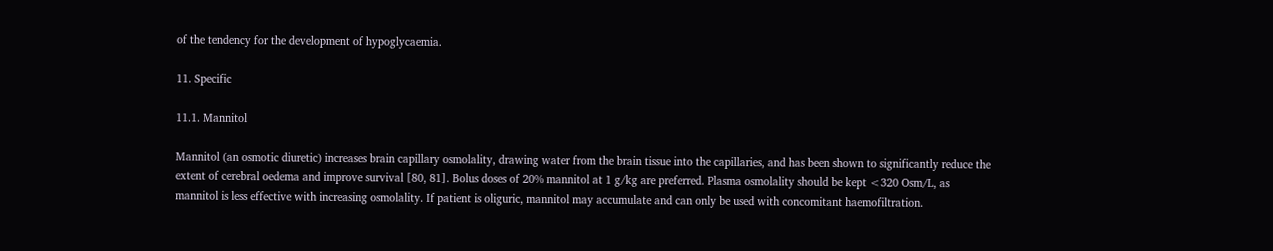of the tendency for the development of hypoglycaemia.

11. Specific

11.1. Mannitol

Mannitol (an osmotic diuretic) increases brain capillary osmolality, drawing water from the brain tissue into the capillaries, and has been shown to significantly reduce the extent of cerebral oedema and improve survival [80, 81]. Bolus doses of 20% mannitol at 1 g/kg are preferred. Plasma osmolality should be kept <320 Osm/L, as mannitol is less effective with increasing osmolality. If patient is oliguric, mannitol may accumulate and can only be used with concomitant haemofiltration.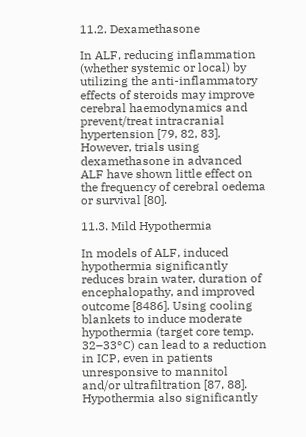11.2. Dexamethasone

In ALF, reducing inflammation (whether systemic or local) by utilizing the anti-inflammatory effects of steroids may improve cerebral haemodynamics and prevent/treat intracranial hypertension [79, 82, 83]. However, trials using dexamethasone in advanced ALF have shown little effect on the frequency of cerebral oedema or survival [80].

11.3. Mild Hypothermia

In models of ALF, induced hypothermia significantly reduces brain water, duration of encephalopathy, and improved outcome [8486]. Using cooling blankets to induce moderate hypothermia (target core temp. 32–33°C) can lead to a reduction in ICP, even in patients unresponsive to mannitol and/or ultrafiltration [87, 88]. Hypothermia also significantly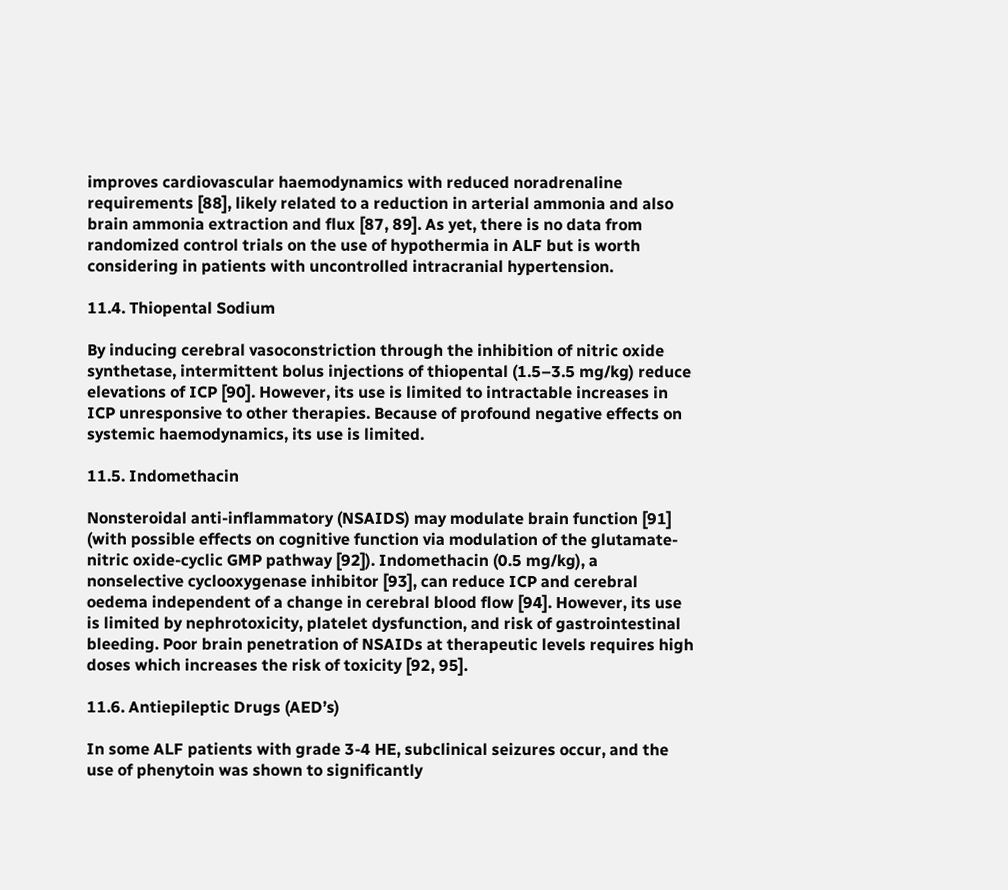improves cardiovascular haemodynamics with reduced noradrenaline requirements [88], likely related to a reduction in arterial ammonia and also brain ammonia extraction and flux [87, 89]. As yet, there is no data from randomized control trials on the use of hypothermia in ALF but is worth considering in patients with uncontrolled intracranial hypertension.

11.4. Thiopental Sodium

By inducing cerebral vasoconstriction through the inhibition of nitric oxide synthetase, intermittent bolus injections of thiopental (1.5–3.5 mg/kg) reduce elevations of ICP [90]. However, its use is limited to intractable increases in ICP unresponsive to other therapies. Because of profound negative effects on systemic haemodynamics, its use is limited.

11.5. Indomethacin

Nonsteroidal anti-inflammatory (NSAIDS) may modulate brain function [91] (with possible effects on cognitive function via modulation of the glutamate-nitric oxide-cyclic GMP pathway [92]). Indomethacin (0.5 mg/kg), a nonselective cyclooxygenase inhibitor [93], can reduce ICP and cerebral oedema independent of a change in cerebral blood flow [94]. However, its use is limited by nephrotoxicity, platelet dysfunction, and risk of gastrointestinal bleeding. Poor brain penetration of NSAIDs at therapeutic levels requires high doses which increases the risk of toxicity [92, 95].

11.6. Antiepileptic Drugs (AED’s)

In some ALF patients with grade 3-4 HE, subclinical seizures occur, and the use of phenytoin was shown to significantly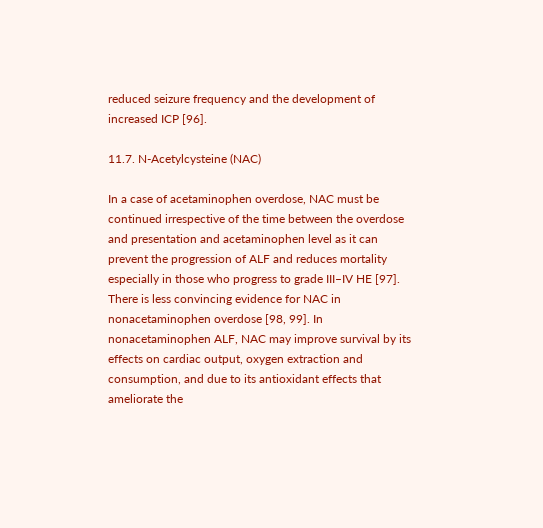reduced seizure frequency and the development of increased ICP [96].

11.7. N-Acetylcysteine (NAC)

In a case of acetaminophen overdose, NAC must be continued irrespective of the time between the overdose and presentation and acetaminophen level as it can prevent the progression of ALF and reduces mortality especially in those who progress to grade III–IV HE [97]. There is less convincing evidence for NAC in nonacetaminophen overdose [98, 99]. In nonacetaminophen ALF, NAC may improve survival by its effects on cardiac output, oxygen extraction and consumption, and due to its antioxidant effects that ameliorate the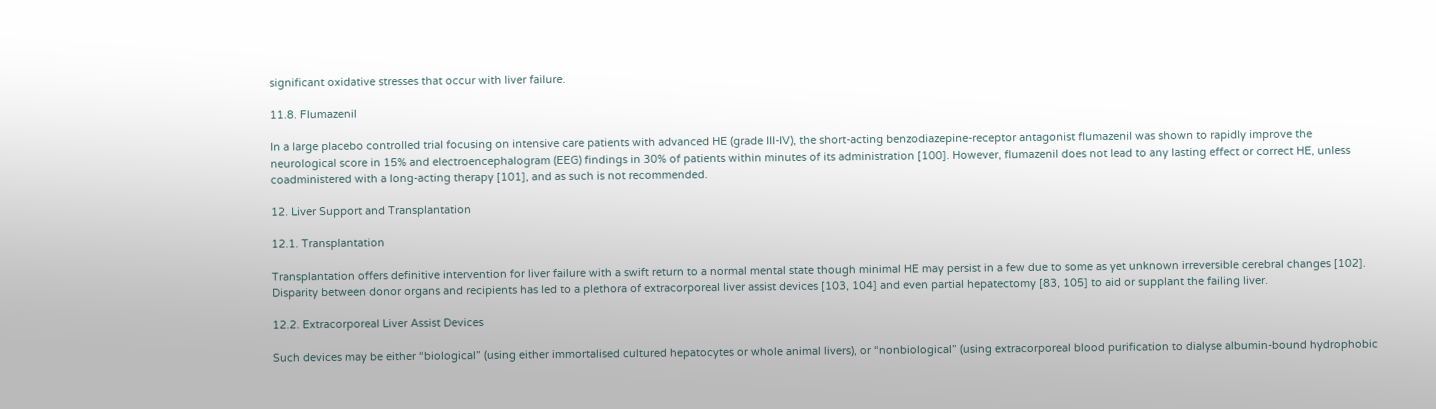significant oxidative stresses that occur with liver failure.

11.8. Flumazenil

In a large placebo controlled trial focusing on intensive care patients with advanced HE (grade III-IV), the short-acting benzodiazepine-receptor antagonist flumazenil was shown to rapidly improve the neurological score in 15% and electroencephalogram (EEG) findings in 30% of patients within minutes of its administration [100]. However, flumazenil does not lead to any lasting effect or correct HE, unless coadministered with a long-acting therapy [101], and as such is not recommended.

12. Liver Support and Transplantation

12.1. Transplantation

Transplantation offers definitive intervention for liver failure with a swift return to a normal mental state though minimal HE may persist in a few due to some as yet unknown irreversible cerebral changes [102]. Disparity between donor organs and recipients has led to a plethora of extracorporeal liver assist devices [103, 104] and even partial hepatectomy [83, 105] to aid or supplant the failing liver.

12.2. Extracorporeal Liver Assist Devices

Such devices may be either “biological” (using either immortalised cultured hepatocytes or whole animal livers), or “nonbiological” (using extracorporeal blood purification to dialyse albumin-bound hydrophobic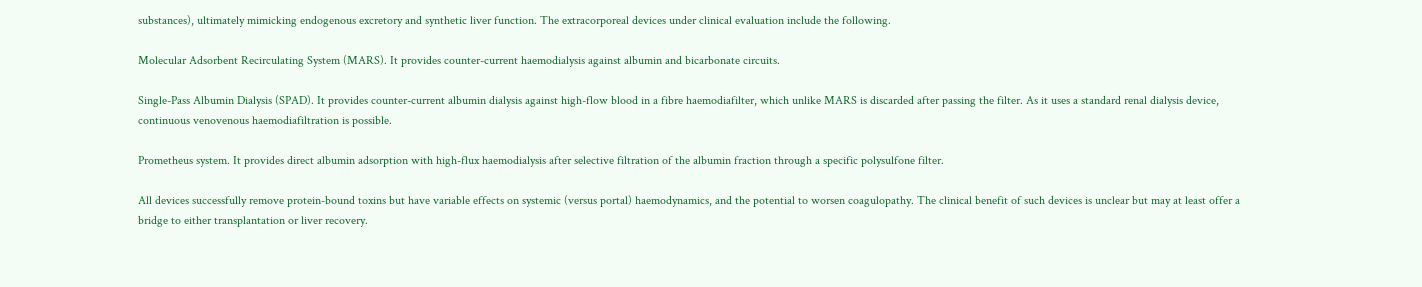substances), ultimately mimicking endogenous excretory and synthetic liver function. The extracorporeal devices under clinical evaluation include the following.

Molecular Adsorbent Recirculating System (MARS). It provides counter-current haemodialysis against albumin and bicarbonate circuits.

Single-Pass Albumin Dialysis (SPAD). It provides counter-current albumin dialysis against high-flow blood in a fibre haemodiafilter, which unlike MARS is discarded after passing the filter. As it uses a standard renal dialysis device, continuous venovenous haemodiafiltration is possible.

Prometheus system. It provides direct albumin adsorption with high-flux haemodialysis after selective filtration of the albumin fraction through a specific polysulfone filter.

All devices successfully remove protein-bound toxins but have variable effects on systemic (versus portal) haemodynamics, and the potential to worsen coagulopathy. The clinical benefit of such devices is unclear but may at least offer a bridge to either transplantation or liver recovery.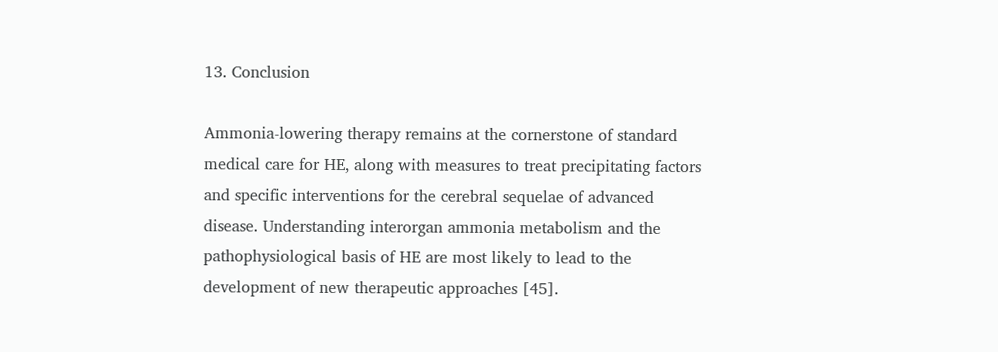13. Conclusion

Ammonia-lowering therapy remains at the cornerstone of standard medical care for HE, along with measures to treat precipitating factors and specific interventions for the cerebral sequelae of advanced disease. Understanding interorgan ammonia metabolism and the pathophysiological basis of HE are most likely to lead to the development of new therapeutic approaches [45].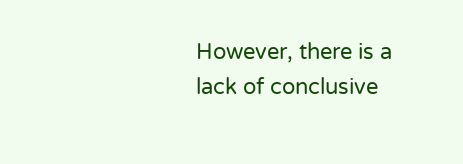However, there is a lack of conclusive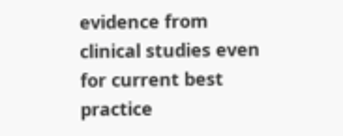evidence from clinical studies even for current best practice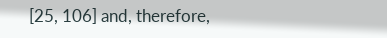[25, 106] and, therefore,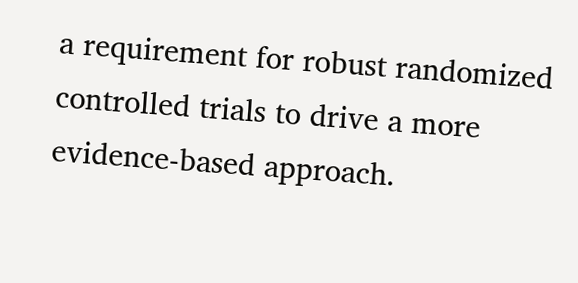a requirement for robust randomized controlled trials to drive a more evidence-based approach.